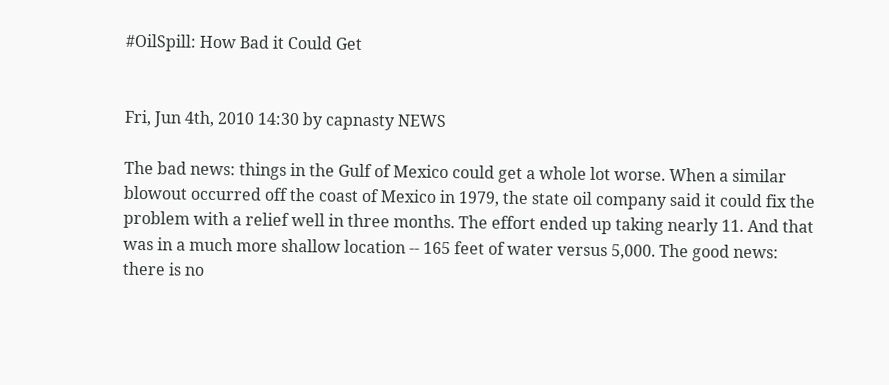#OilSpill: How Bad it Could Get


Fri, Jun 4th, 2010 14:30 by capnasty NEWS

The bad news: things in the Gulf of Mexico could get a whole lot worse. When a similar blowout occurred off the coast of Mexico in 1979, the state oil company said it could fix the problem with a relief well in three months. The effort ended up taking nearly 11. And that was in a much more shallow location -- 165 feet of water versus 5,000. The good news: there is no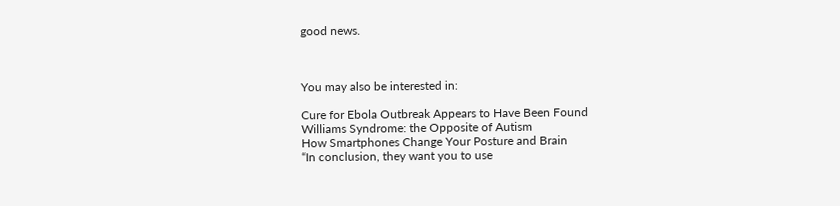good news.



You may also be interested in:

Cure for Ebola Outbreak Appears to Have Been Found
Williams Syndrome: the Opposite of Autism
How Smartphones Change Your Posture and Brain
“In conclusion, they want you to use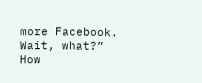more Facebook. Wait, what?”
How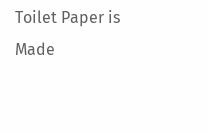Toilet Paper is Made